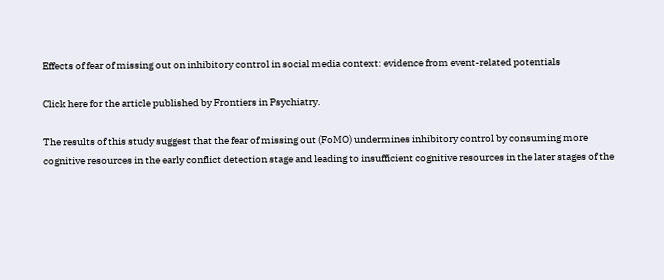Effects of fear of missing out on inhibitory control in social media context: evidence from event-related potentials

Click here for the article published by Frontiers in Psychiatry.

The results of this study suggest that the fear of missing out (FoMO) undermines inhibitory control by consuming more cognitive resources in the early conflict detection stage and leading to insufficient cognitive resources in the later stages of the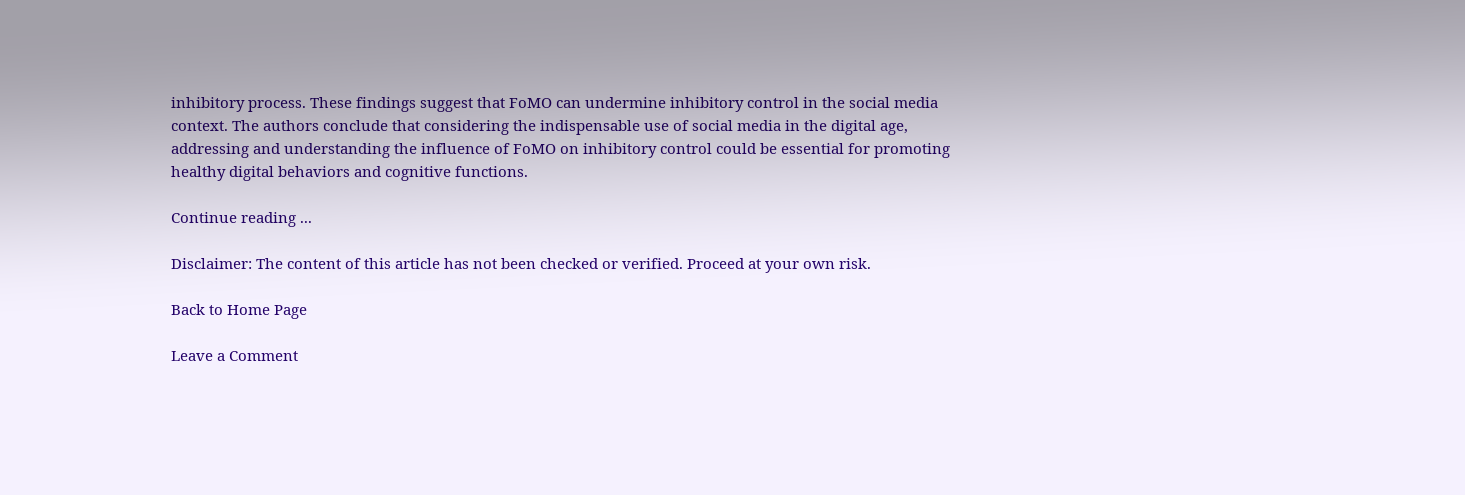inhibitory process. These findings suggest that FoMO can undermine inhibitory control in the social media context. The authors conclude that considering the indispensable use of social media in the digital age, addressing and understanding the influence of FoMO on inhibitory control could be essential for promoting healthy digital behaviors and cognitive functions.

Continue reading ...

Disclaimer: The content of this article has not been checked or verified. Proceed at your own risk.

Back to Home Page

Leave a Comment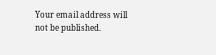Your email address will not be published.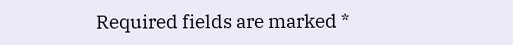Required fields are marked *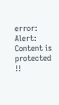error: Alert: Content is protected !!